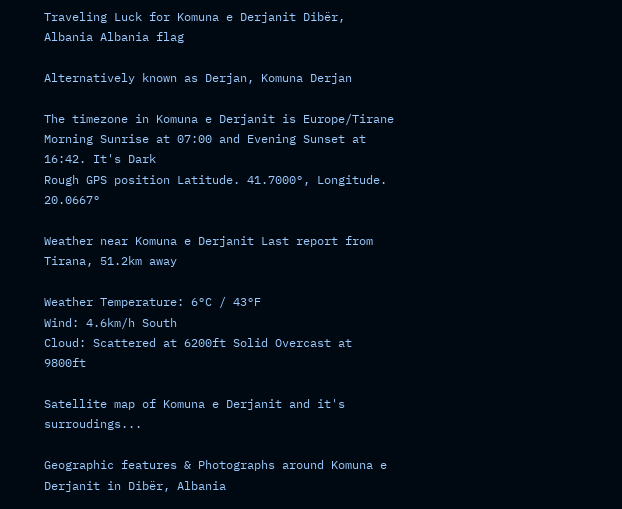Traveling Luck for Komuna e Derjanit Dibër, Albania Albania flag

Alternatively known as Derjan, Komuna Derjan

The timezone in Komuna e Derjanit is Europe/Tirane
Morning Sunrise at 07:00 and Evening Sunset at 16:42. It's Dark
Rough GPS position Latitude. 41.7000°, Longitude. 20.0667°

Weather near Komuna e Derjanit Last report from Tirana, 51.2km away

Weather Temperature: 6°C / 43°F
Wind: 4.6km/h South
Cloud: Scattered at 6200ft Solid Overcast at 9800ft

Satellite map of Komuna e Derjanit and it's surroudings...

Geographic features & Photographs around Komuna e Derjanit in Dibër, Albania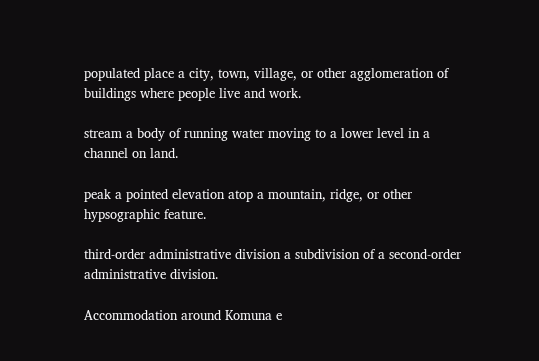populated place a city, town, village, or other agglomeration of buildings where people live and work.

stream a body of running water moving to a lower level in a channel on land.

peak a pointed elevation atop a mountain, ridge, or other hypsographic feature.

third-order administrative division a subdivision of a second-order administrative division.

Accommodation around Komuna e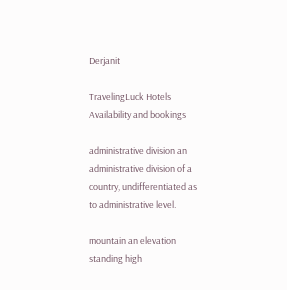Derjanit

TravelingLuck Hotels
Availability and bookings

administrative division an administrative division of a country, undifferentiated as to administrative level.

mountain an elevation standing high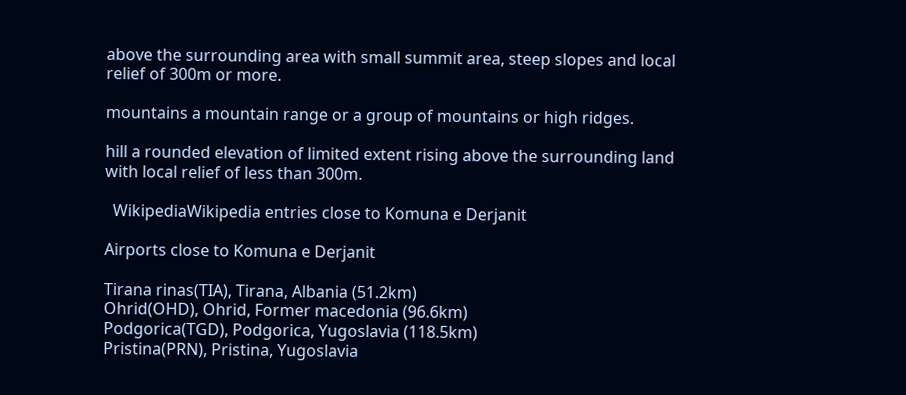above the surrounding area with small summit area, steep slopes and local relief of 300m or more.

mountains a mountain range or a group of mountains or high ridges.

hill a rounded elevation of limited extent rising above the surrounding land with local relief of less than 300m.

  WikipediaWikipedia entries close to Komuna e Derjanit

Airports close to Komuna e Derjanit

Tirana rinas(TIA), Tirana, Albania (51.2km)
Ohrid(OHD), Ohrid, Former macedonia (96.6km)
Podgorica(TGD), Podgorica, Yugoslavia (118.5km)
Pristina(PRN), Pristina, Yugoslavia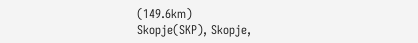(149.6km)
Skopje(SKP), Skopje,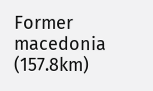Former macedonia (157.8km)